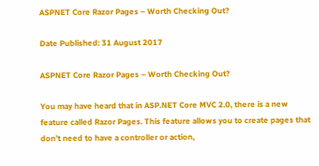ASPNET Core Razor Pages – Worth Checking Out?

Date Published: 31 August 2017

ASPNET Core Razor Pages – Worth Checking Out?

You may have heard that in ASP.NET Core MVC 2.0, there is a new feature called Razor Pages. This feature allows you to create pages that don’t need to have a controller or action,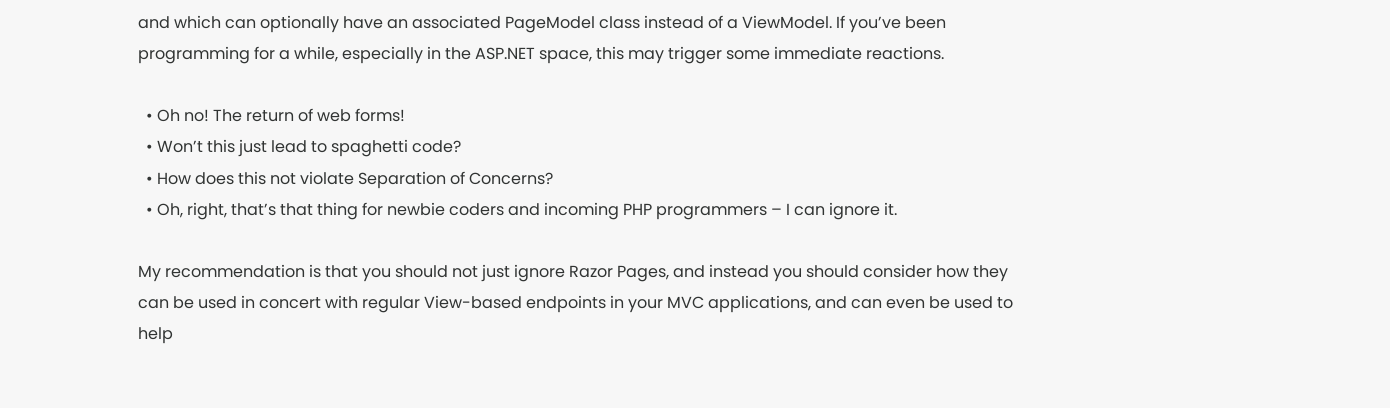and which can optionally have an associated PageModel class instead of a ViewModel. If you’ve been programming for a while, especially in the ASP.NET space, this may trigger some immediate reactions.

  • Oh no! The return of web forms!
  • Won’t this just lead to spaghetti code?
  • How does this not violate Separation of Concerns?
  • Oh, right, that’s that thing for newbie coders and incoming PHP programmers – I can ignore it.

My recommendation is that you should not just ignore Razor Pages, and instead you should consider how they can be used in concert with regular View-based endpoints in your MVC applications, and can even be used to help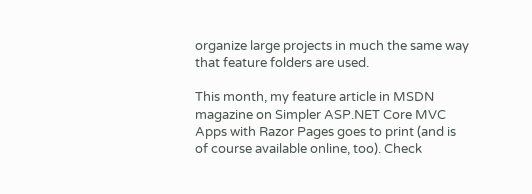organize large projects in much the same way that feature folders are used.

This month, my feature article in MSDN magazine on Simpler ASP.NET Core MVC Apps with Razor Pages goes to print (and is of course available online, too). Check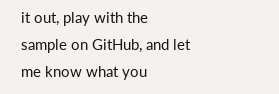it out, play with the sample on GitHub, and let me know what you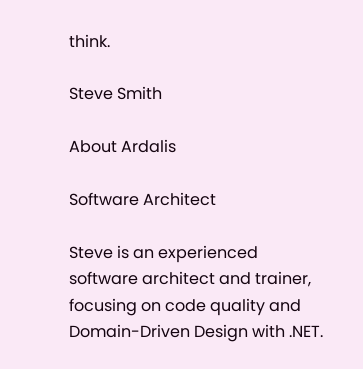think.

Steve Smith

About Ardalis

Software Architect

Steve is an experienced software architect and trainer, focusing on code quality and Domain-Driven Design with .NET.